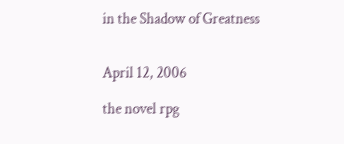in the Shadow of Greatness


April 12, 2006

the novel rpg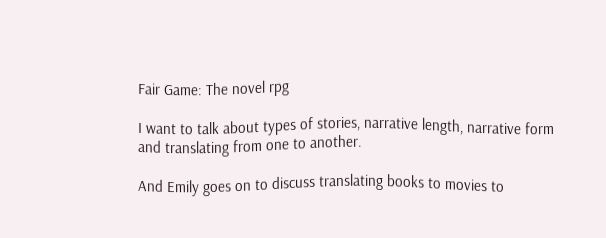Fair Game: The novel rpg

I want to talk about types of stories, narrative length, narrative form and translating from one to another.

And Emily goes on to discuss translating books to movies to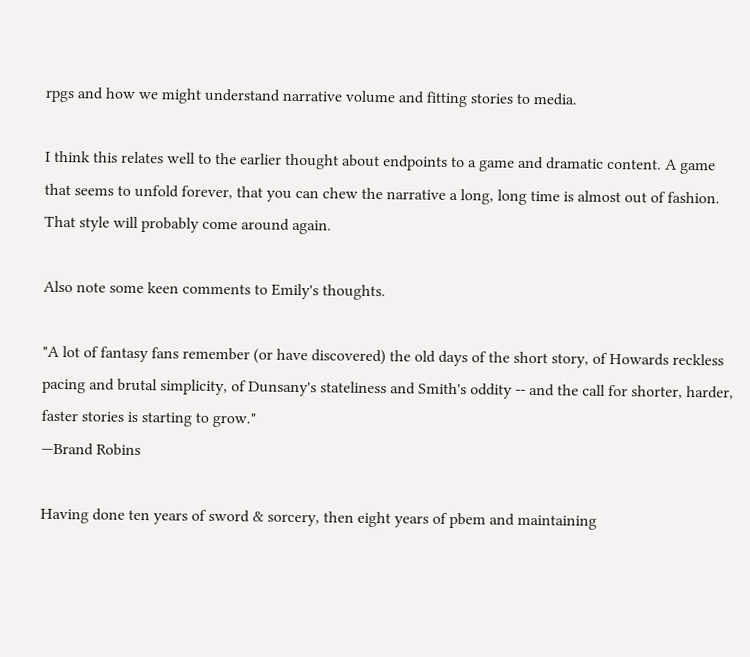rpgs and how we might understand narrative volume and fitting stories to media.

I think this relates well to the earlier thought about endpoints to a game and dramatic content. A game that seems to unfold forever, that you can chew the narrative a long, long time is almost out of fashion. That style will probably come around again.

Also note some keen comments to Emily's thoughts.

"A lot of fantasy fans remember (or have discovered) the old days of the short story, of Howards reckless pacing and brutal simplicity, of Dunsany's stateliness and Smith's oddity -- and the call for shorter, harder, faster stories is starting to grow."
—Brand Robins

Having done ten years of sword & sorcery, then eight years of pbem and maintaining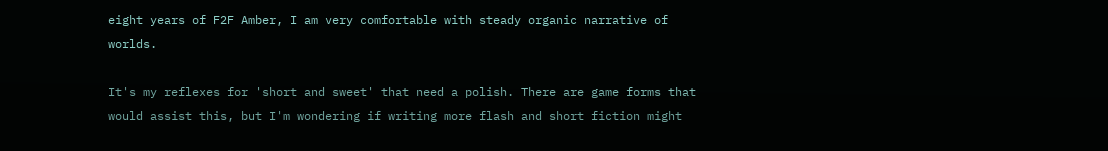eight years of F2F Amber, I am very comfortable with steady organic narrative of worlds.

It's my reflexes for 'short and sweet' that need a polish. There are game forms that would assist this, but I'm wondering if writing more flash and short fiction might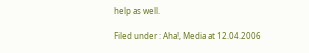help as well.

Filed under : Aha!, Media at 12.04.2006